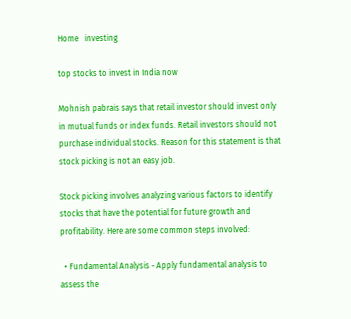Home   investing

top stocks to invest in India now

Mohnish pabrais says that retail investor should invest only in mutual funds or index funds. Retail investors should not purchase individual stocks. Reason for this statement is that stock picking is not an easy job.

Stock picking involves analyzing various factors to identify stocks that have the potential for future growth and profitability. Here are some common steps involved:

  • Fundamental Analysis - Apply fundamental analysis to assess the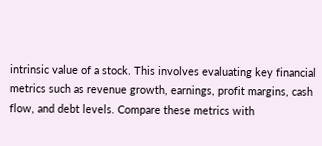intrinsic value of a stock. This involves evaluating key financial metrics such as revenue growth, earnings, profit margins, cash flow, and debt levels. Compare these metrics with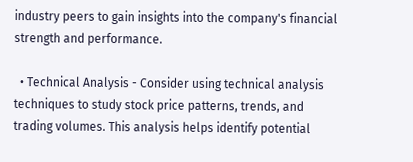industry peers to gain insights into the company's financial strength and performance.

  • Technical Analysis - Consider using technical analysis techniques to study stock price patterns, trends, and trading volumes. This analysis helps identify potential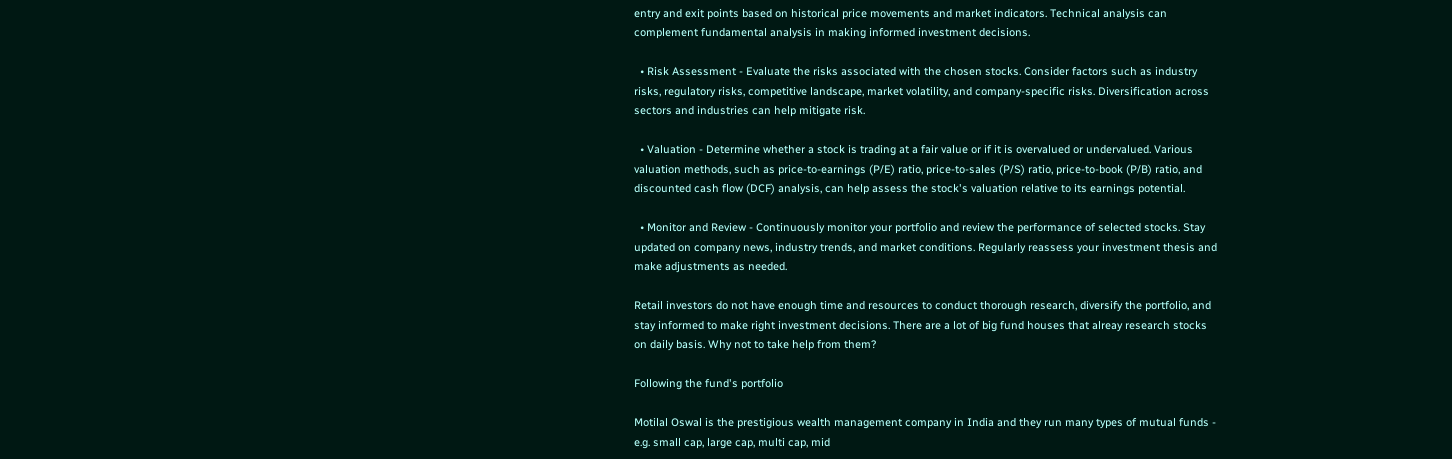entry and exit points based on historical price movements and market indicators. Technical analysis can complement fundamental analysis in making informed investment decisions.

  • Risk Assessment - Evaluate the risks associated with the chosen stocks. Consider factors such as industry risks, regulatory risks, competitive landscape, market volatility, and company-specific risks. Diversification across sectors and industries can help mitigate risk.

  • Valuation - Determine whether a stock is trading at a fair value or if it is overvalued or undervalued. Various valuation methods, such as price-to-earnings (P/E) ratio, price-to-sales (P/S) ratio, price-to-book (P/B) ratio, and discounted cash flow (DCF) analysis, can help assess the stock's valuation relative to its earnings potential.

  • Monitor and Review - Continuously monitor your portfolio and review the performance of selected stocks. Stay updated on company news, industry trends, and market conditions. Regularly reassess your investment thesis and make adjustments as needed.

Retail investors do not have enough time and resources to conduct thorough research, diversify the portfolio, and stay informed to make right investment decisions. There are a lot of big fund houses that alreay research stocks on daily basis. Why not to take help from them?

Following the fund's portfolio

Motilal Oswal is the prestigious wealth management company in India and they run many types of mutual funds - e.g. small cap, large cap, multi cap, mid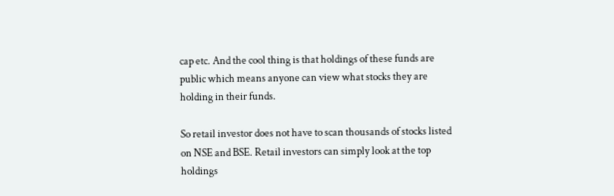cap etc. And the cool thing is that holdings of these funds are public which means anyone can view what stocks they are holding in their funds.

So retail investor does not have to scan thousands of stocks listed on NSE and BSE. Retail investors can simply look at the top holdings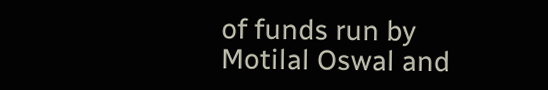of funds run by Motilal Oswal and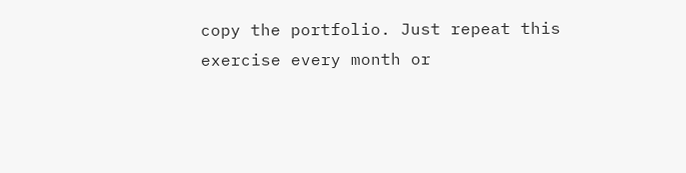copy the portfolio. Just repeat this exercise every month or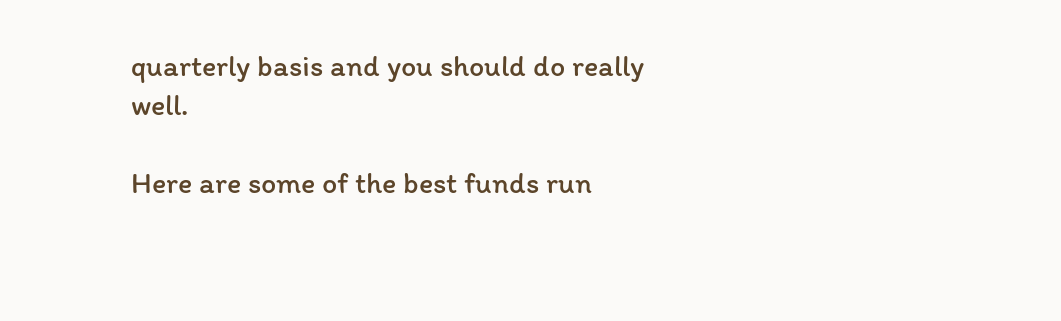quarterly basis and you should do really well.

Here are some of the best funds run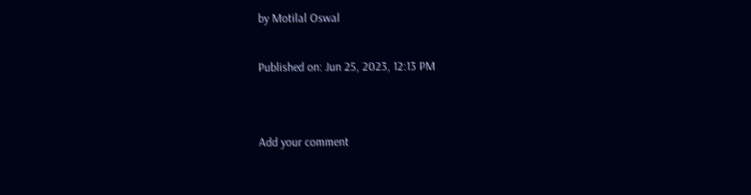by Motilal Oswal

Published on: Jun 25, 2023, 12:13 PM


Add your comment